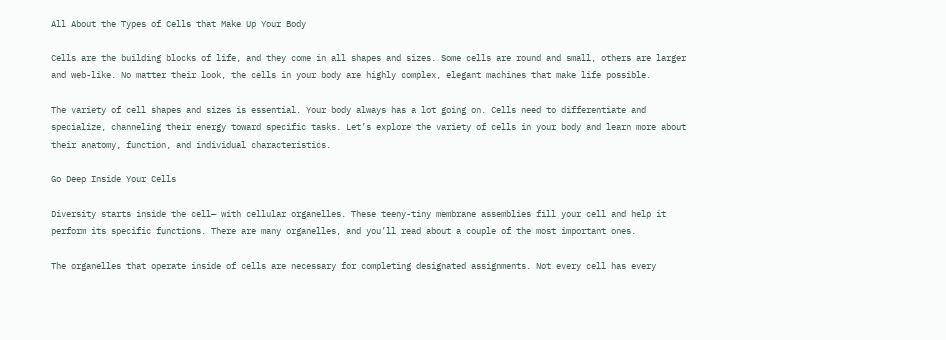All About the Types of Cells that Make Up Your Body

Cells are the building blocks of life, and they come in all shapes and sizes. Some cells are round and small, others are larger and web-like. No matter their look, the cells in your body are highly complex, elegant machines that make life possible.

The variety of cell shapes and sizes is essential. Your body always has a lot going on. Cells need to differentiate and specialize, channeling their energy toward specific tasks. Let’s explore the variety of cells in your body and learn more about their anatomy, function, and individual characteristics.

Go Deep Inside Your Cells

Diversity starts inside the cell— with cellular organelles. These teeny-tiny membrane assemblies fill your cell and help it perform its specific functions. There are many organelles, and you’ll read about a couple of the most important ones.

The organelles that operate inside of cells are necessary for completing designated assignments. Not every cell has every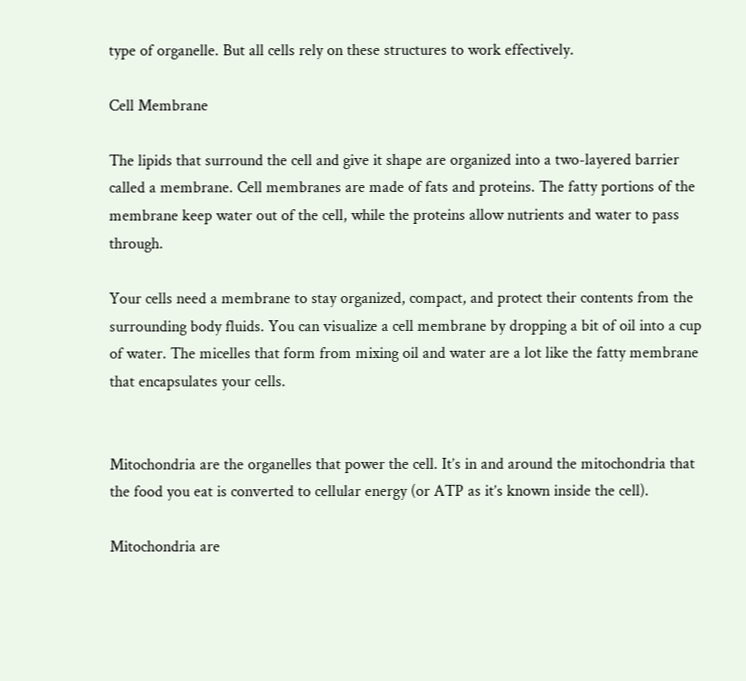type of organelle. But all cells rely on these structures to work effectively.

Cell Membrane

The lipids that surround the cell and give it shape are organized into a two-layered barrier called a membrane. Cell membranes are made of fats and proteins. The fatty portions of the membrane keep water out of the cell, while the proteins allow nutrients and water to pass through.

Your cells need a membrane to stay organized, compact, and protect their contents from the surrounding body fluids. You can visualize a cell membrane by dropping a bit of oil into a cup of water. The micelles that form from mixing oil and water are a lot like the fatty membrane that encapsulates your cells.


Mitochondria are the organelles that power the cell. It’s in and around the mitochondria that the food you eat is converted to cellular energy (or ATP as it’s known inside the cell).

Mitochondria are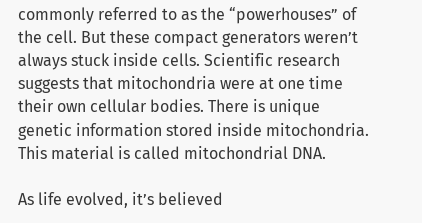commonly referred to as the “powerhouses” of the cell. But these compact generators weren’t always stuck inside cells. Scientific research suggests that mitochondria were at one time their own cellular bodies. There is unique genetic information stored inside mitochondria. This material is called mitochondrial DNA.

As life evolved, it’s believed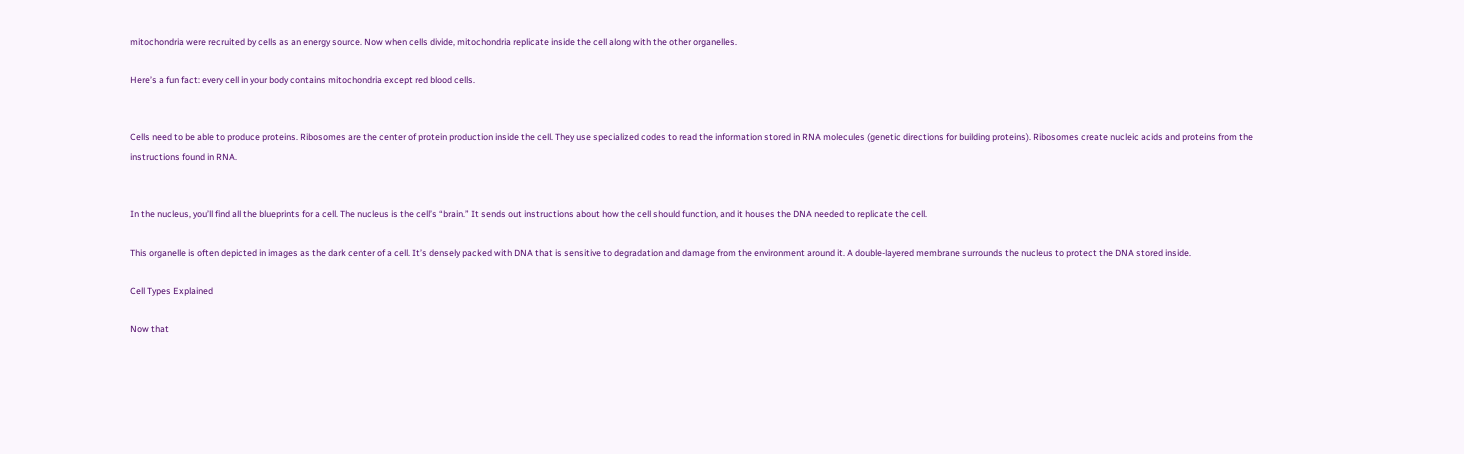mitochondria were recruited by cells as an energy source. Now when cells divide, mitochondria replicate inside the cell along with the other organelles.

Here’s a fun fact: every cell in your body contains mitochondria except red blood cells.


Cells need to be able to produce proteins. Ribosomes are the center of protein production inside the cell. They use specialized codes to read the information stored in RNA molecules (genetic directions for building proteins). Ribosomes create nucleic acids and proteins from the instructions found in RNA.


In the nucleus, you’ll find all the blueprints for a cell. The nucleus is the cell’s “brain.” It sends out instructions about how the cell should function, and it houses the DNA needed to replicate the cell.

This organelle is often depicted in images as the dark center of a cell. It’s densely packed with DNA that is sensitive to degradation and damage from the environment around it. A double-layered membrane surrounds the nucleus to protect the DNA stored inside.

Cell Types Explained

Now that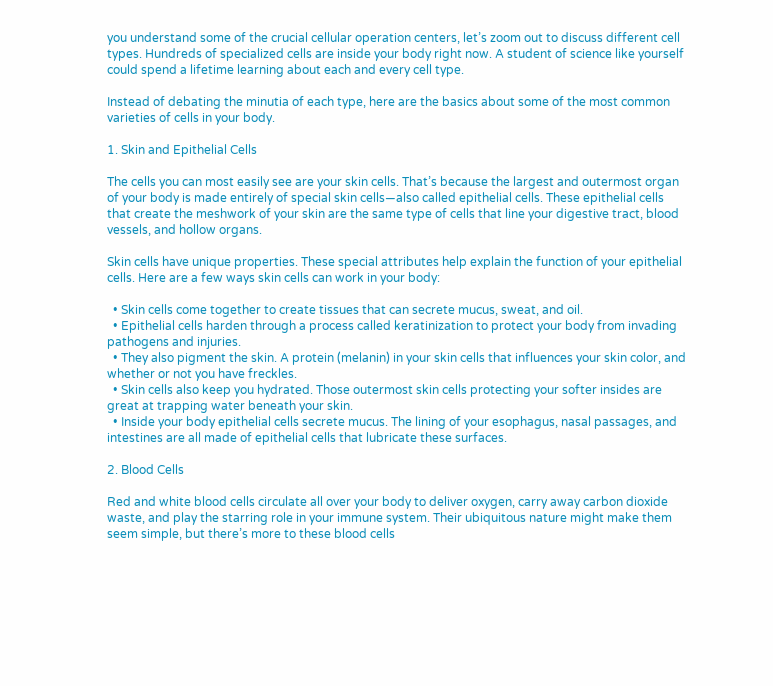you understand some of the crucial cellular operation centers, let’s zoom out to discuss different cell types. Hundreds of specialized cells are inside your body right now. A student of science like yourself could spend a lifetime learning about each and every cell type.

Instead of debating the minutia of each type, here are the basics about some of the most common varieties of cells in your body.

1. Skin and Epithelial Cells

The cells you can most easily see are your skin cells. That’s because the largest and outermost organ of your body is made entirely of special skin cells—also called epithelial cells. These epithelial cells that create the meshwork of your skin are the same type of cells that line your digestive tract, blood vessels, and hollow organs.

Skin cells have unique properties. These special attributes help explain the function of your epithelial cells. Here are a few ways skin cells can work in your body:

  • Skin cells come together to create tissues that can secrete mucus, sweat, and oil.
  • Epithelial cells harden through a process called keratinization to protect your body from invading pathogens and injuries.
  • They also pigment the skin. A protein (melanin) in your skin cells that influences your skin color, and whether or not you have freckles.
  • Skin cells also keep you hydrated. Those outermost skin cells protecting your softer insides are great at trapping water beneath your skin.
  • Inside your body epithelial cells secrete mucus. The lining of your esophagus, nasal passages, and intestines are all made of epithelial cells that lubricate these surfaces.

2. Blood Cells

Red and white blood cells circulate all over your body to deliver oxygen, carry away carbon dioxide waste, and play the starring role in your immune system. Their ubiquitous nature might make them seem simple, but there’s more to these blood cells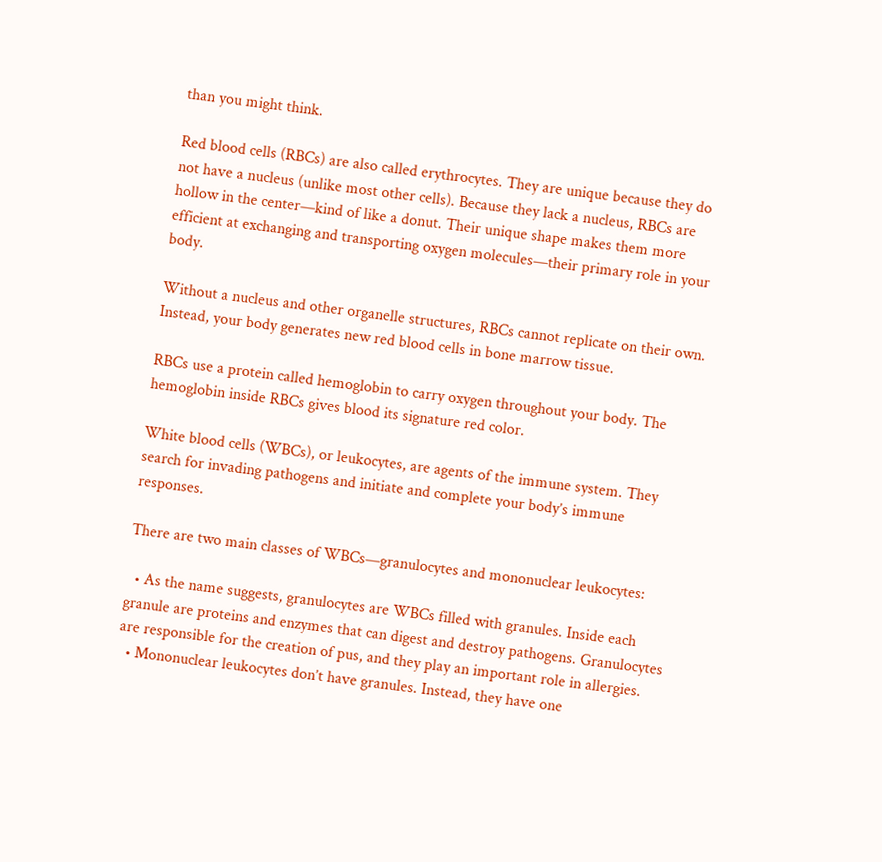than you might think.

Red blood cells (RBCs) are also called erythrocytes. They are unique because they do not have a nucleus (unlike most other cells). Because they lack a nucleus, RBCs are hollow in the center—kind of like a donut. Their unique shape makes them more efficient at exchanging and transporting oxygen molecules—their primary role in your body.

Without a nucleus and other organelle structures, RBCs cannot replicate on their own. Instead, your body generates new red blood cells in bone marrow tissue.

RBCs use a protein called hemoglobin to carry oxygen throughout your body. The hemoglobin inside RBCs gives blood its signature red color.

White blood cells (WBCs), or leukocytes, are agents of the immune system. They search for invading pathogens and initiate and complete your body’s immune responses.

There are two main classes of WBCs—granulocytes and mononuclear leukocytes:

  • As the name suggests, granulocytes are WBCs filled with granules. Inside each granule are proteins and enzymes that can digest and destroy pathogens. Granulocytes are responsible for the creation of pus, and they play an important role in allergies.
  • Mononuclear leukocytes don’t have granules. Instead, they have one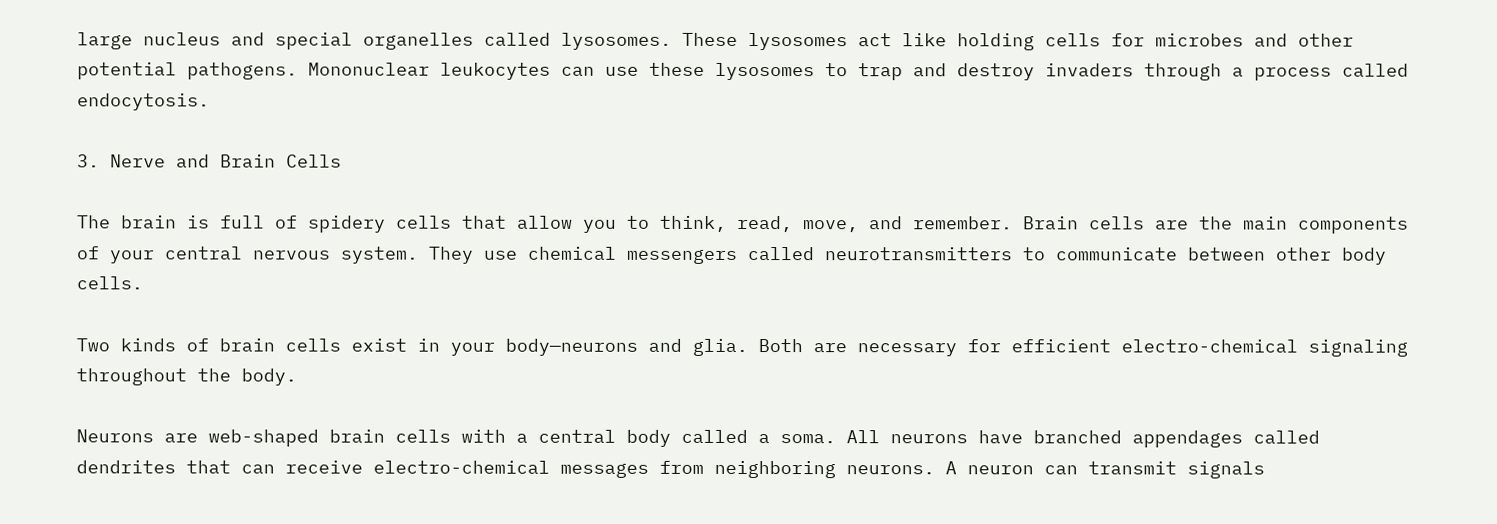large nucleus and special organelles called lysosomes. These lysosomes act like holding cells for microbes and other potential pathogens. Mononuclear leukocytes can use these lysosomes to trap and destroy invaders through a process called endocytosis.

3. Nerve and Brain Cells

The brain is full of spidery cells that allow you to think, read, move, and remember. Brain cells are the main components of your central nervous system. They use chemical messengers called neurotransmitters to communicate between other body cells.

Two kinds of brain cells exist in your body—neurons and glia. Both are necessary for efficient electro-chemical signaling throughout the body.

Neurons are web-shaped brain cells with a central body called a soma. All neurons have branched appendages called dendrites that can receive electro-chemical messages from neighboring neurons. A neuron can transmit signals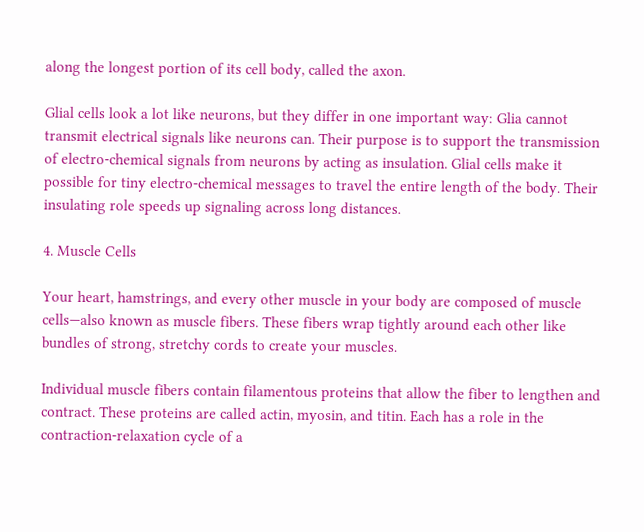along the longest portion of its cell body, called the axon.

Glial cells look a lot like neurons, but they differ in one important way: Glia cannot transmit electrical signals like neurons can. Their purpose is to support the transmission of electro-chemical signals from neurons by acting as insulation. Glial cells make it possible for tiny electro-chemical messages to travel the entire length of the body. Their insulating role speeds up signaling across long distances.

4. Muscle Cells

Your heart, hamstrings, and every other muscle in your body are composed of muscle cells—also known as muscle fibers. These fibers wrap tightly around each other like bundles of strong, stretchy cords to create your muscles.

Individual muscle fibers contain filamentous proteins that allow the fiber to lengthen and contract. These proteins are called actin, myosin, and titin. Each has a role in the contraction-relaxation cycle of a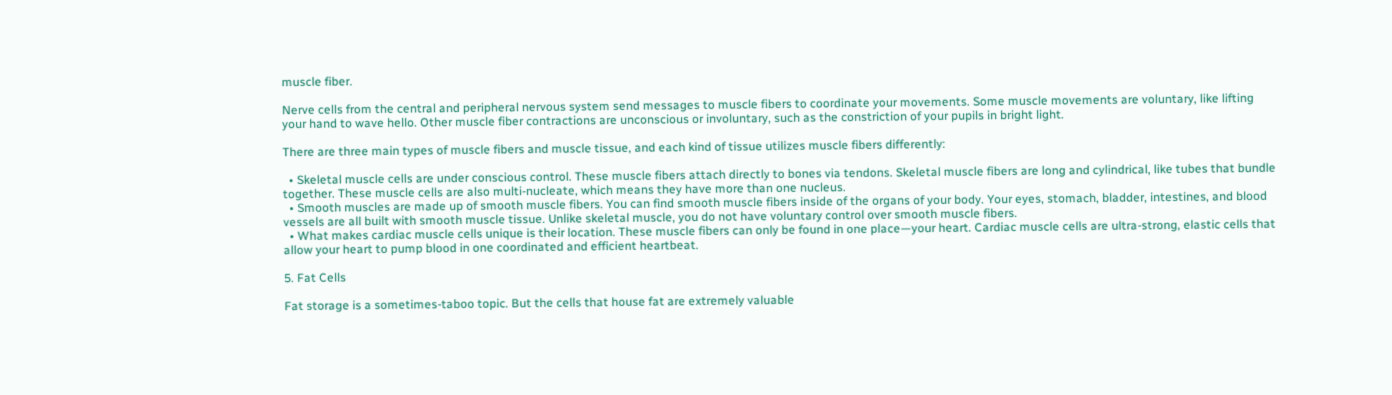muscle fiber.

Nerve cells from the central and peripheral nervous system send messages to muscle fibers to coordinate your movements. Some muscle movements are voluntary, like lifting your hand to wave hello. Other muscle fiber contractions are unconscious or involuntary, such as the constriction of your pupils in bright light.

There are three main types of muscle fibers and muscle tissue, and each kind of tissue utilizes muscle fibers differently:

  • Skeletal muscle cells are under conscious control. These muscle fibers attach directly to bones via tendons. Skeletal muscle fibers are long and cylindrical, like tubes that bundle together. These muscle cells are also multi-nucleate, which means they have more than one nucleus.
  • Smooth muscles are made up of smooth muscle fibers. You can find smooth muscle fibers inside of the organs of your body. Your eyes, stomach, bladder, intestines, and blood vessels are all built with smooth muscle tissue. Unlike skeletal muscle, you do not have voluntary control over smooth muscle fibers.
  • What makes cardiac muscle cells unique is their location. These muscle fibers can only be found in one place—your heart. Cardiac muscle cells are ultra-strong, elastic cells that allow your heart to pump blood in one coordinated and efficient heartbeat.

5. Fat Cells

Fat storage is a sometimes-taboo topic. But the cells that house fat are extremely valuable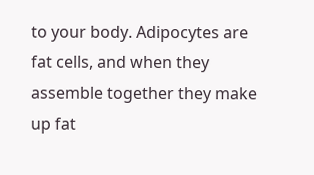to your body. Adipocytes are fat cells, and when they assemble together they make up fat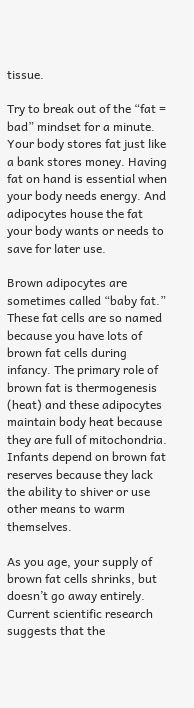tissue.

Try to break out of the “fat = bad” mindset for a minute. Your body stores fat just like a bank stores money. Having fat on hand is essential when your body needs energy. And adipocytes house the fat your body wants or needs to save for later use.

Brown adipocytes are sometimes called “baby fat.” These fat cells are so named because you have lots of brown fat cells during infancy. The primary role of brown fat is thermogenesis (heat) and these adipocytes maintain body heat because they are full of mitochondria. Infants depend on brown fat reserves because they lack the ability to shiver or use other means to warm themselves.

As you age, your supply of brown fat cells shrinks, but doesn’t go away entirely. Current scientific research suggests that the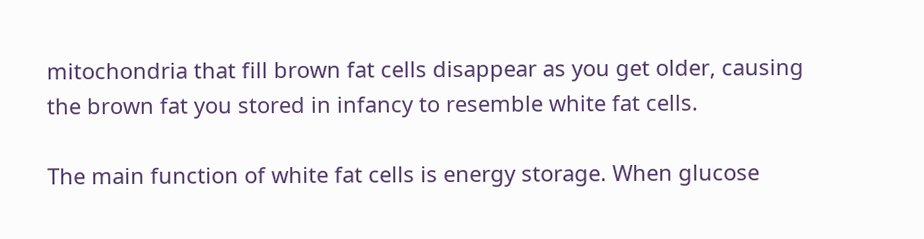mitochondria that fill brown fat cells disappear as you get older, causing the brown fat you stored in infancy to resemble white fat cells.

The main function of white fat cells is energy storage. When glucose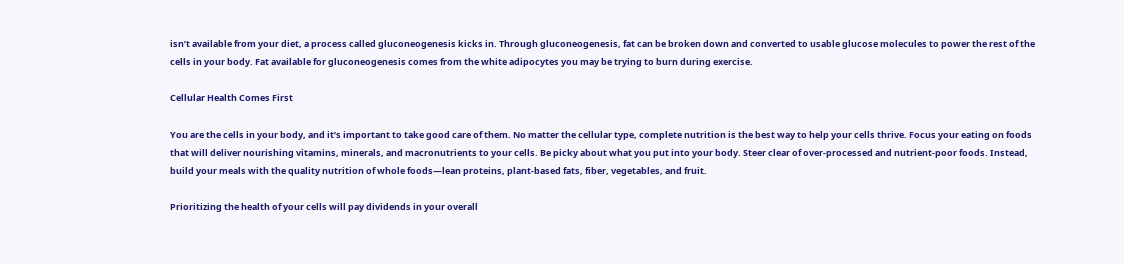isn’t available from your diet, a process called gluconeogenesis kicks in. Through gluconeogenesis, fat can be broken down and converted to usable glucose molecules to power the rest of the cells in your body. Fat available for gluconeogenesis comes from the white adipocytes you may be trying to burn during exercise.

Cellular Health Comes First

You are the cells in your body, and it’s important to take good care of them. No matter the cellular type, complete nutrition is the best way to help your cells thrive. Focus your eating on foods that will deliver nourishing vitamins, minerals, and macronutrients to your cells. Be picky about what you put into your body. Steer clear of over-processed and nutrient-poor foods. Instead, build your meals with the quality nutrition of whole foods—lean proteins, plant-based fats, fiber, vegetables, and fruit.

Prioritizing the health of your cells will pay dividends in your overall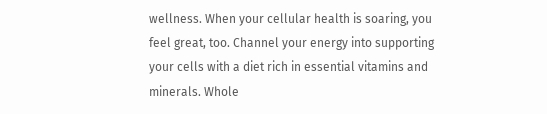wellness. When your cellular health is soaring, you feel great, too. Channel your energy into supporting your cells with a diet rich in essential vitamins and minerals. Whole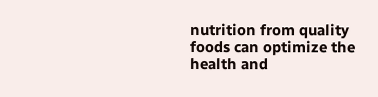nutrition from quality foods can optimize the health and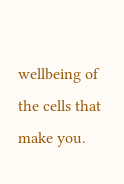wellbeing of the cells that make you.